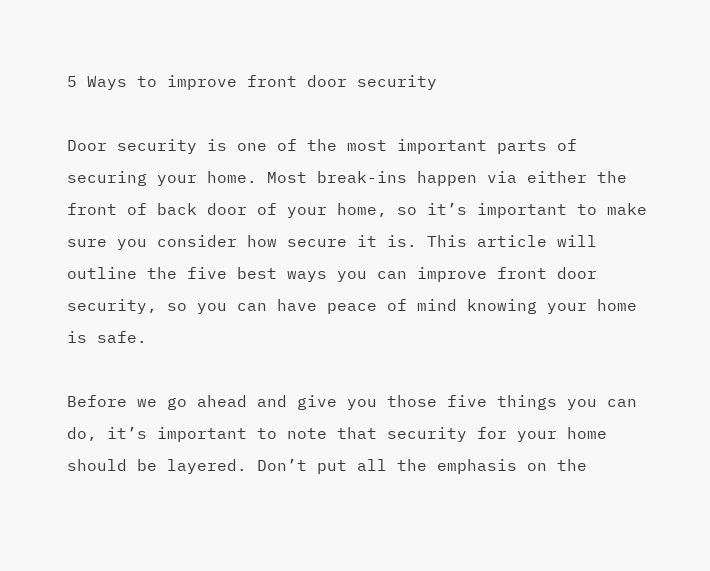5 Ways to improve front door security

Door security is one of the most important parts of securing your home. Most break-ins happen via either the front of back door of your home, so it’s important to make sure you consider how secure it is. This article will outline the five best ways you can improve front door security, so you can have peace of mind knowing your home is safe.

Before we go ahead and give you those five things you can do, it’s important to note that security for your home should be layered. Don’t put all the emphasis on the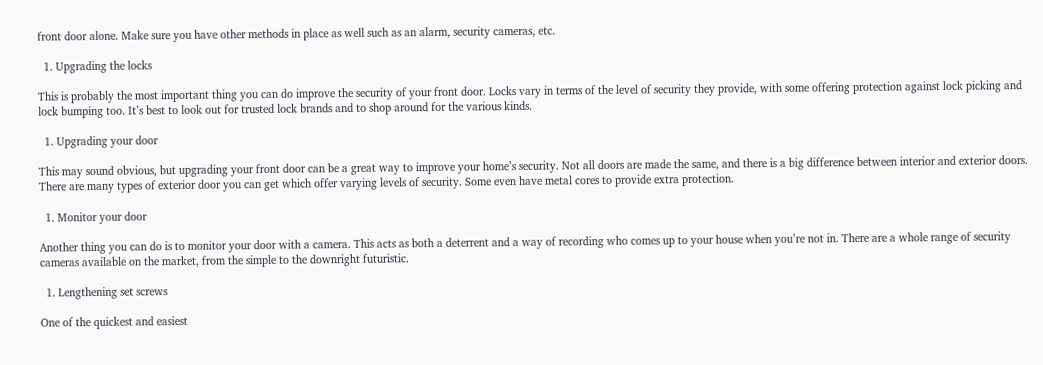front door alone. Make sure you have other methods in place as well such as an alarm, security cameras, etc.

  1. Upgrading the locks

This is probably the most important thing you can do improve the security of your front door. Locks vary in terms of the level of security they provide, with some offering protection against lock picking and lock bumping too. It’s best to look out for trusted lock brands and to shop around for the various kinds.

  1. Upgrading your door

This may sound obvious, but upgrading your front door can be a great way to improve your home’s security. Not all doors are made the same, and there is a big difference between interior and exterior doors. There are many types of exterior door you can get which offer varying levels of security. Some even have metal cores to provide extra protection.

  1. Monitor your door

Another thing you can do is to monitor your door with a camera. This acts as both a deterrent and a way of recording who comes up to your house when you’re not in. There are a whole range of security cameras available on the market, from the simple to the downright futuristic.

  1. Lengthening set screws

One of the quickest and easiest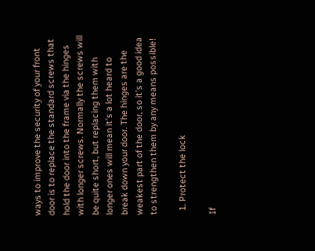ways to improve the security of your front door is to replace the standard screws that hold the door into the frame via the hinges with longer screws. Normally the screws will be quite short, but replacing them with longer ones will mean it’s a lot heard to break down your door. The hinges are the weakest part of the door, so it’s a good idea to strengthen them by any means possible!

  1. Protect the lock

If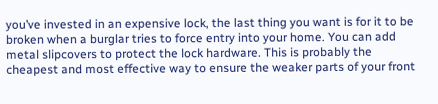you’ve invested in an expensive lock, the last thing you want is for it to be broken when a burglar tries to force entry into your home. You can add metal slipcovers to protect the lock hardware. This is probably the cheapest and most effective way to ensure the weaker parts of your front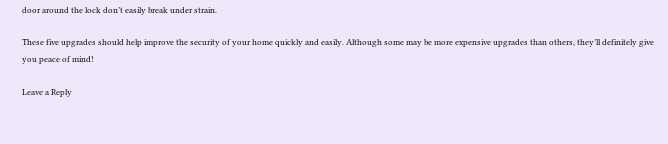door around the lock don’t easily break under strain.

These five upgrades should help improve the security of your home quickly and easily. Although some may be more expensive upgrades than others, they’ll definitely give you peace of mind!

Leave a Reply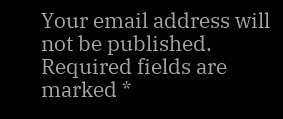Your email address will not be published. Required fields are marked *